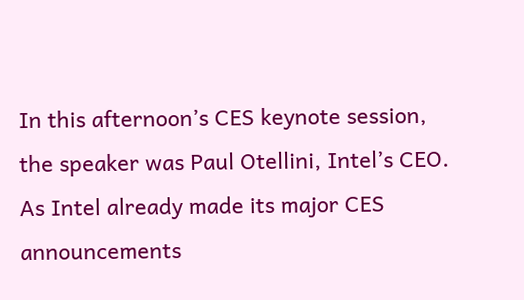In this afternoon’s CES keynote session, the speaker was Paul Otellini, Intel’s CEO. As Intel already made its major CES announcements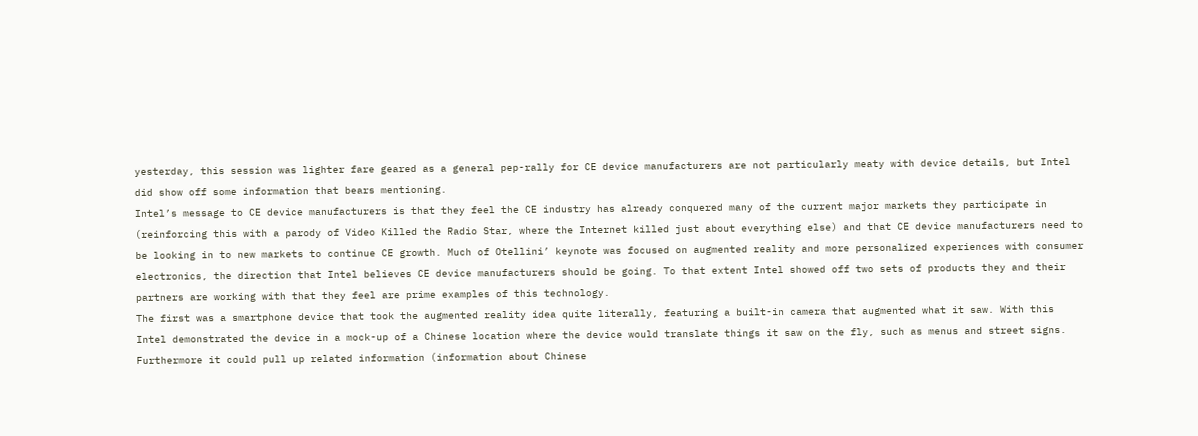yesterday, this session was lighter fare geared as a general pep-rally for CE device manufacturers are not particularly meaty with device details, but Intel did show off some information that bears mentioning.
Intel’s message to CE device manufacturers is that they feel the CE industry has already conquered many of the current major markets they participate in (reinforcing this with a parody of Video Killed the Radio Star, where the Internet killed just about everything else) and that CE device manufacturers need to be looking in to new markets to continue CE growth. Much of Otellini’ keynote was focused on augmented reality and more personalized experiences with consumer electronics, the direction that Intel believes CE device manufacturers should be going. To that extent Intel showed off two sets of products they and their partners are working with that they feel are prime examples of this technology.
The first was a smartphone device that took the augmented reality idea quite literally, featuring a built-in camera that augmented what it saw. With this Intel demonstrated the device in a mock-up of a Chinese location where the device would translate things it saw on the fly, such as menus and street signs. Furthermore it could pull up related information (information about Chinese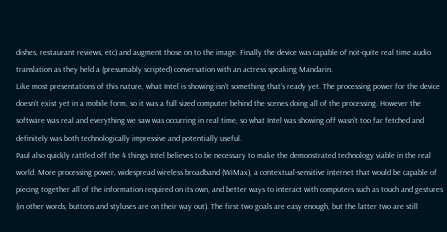dishes, restaurant reviews, etc) and augment those on to the image. Finally the device was capable of not-quite real time audio translation as they held a (presumably scripted) conversation with an actress speaking Mandarin.
Like most presentations of this nature, what Intel is showing isn’t something that’s ready yet. The processing power for the device doesn’t exist yet in a mobile form, so it was a full sized computer behind the scenes doing all of the processing. However the software was real and everything we saw was occurring in real time, so what Intel was showing off wasn’t too far fetched and definitely was both technologically impressive and potentially useful.
Paul also quickly rattled off the 4 things Intel believes to be necessary to make the demonstrated technology viable in the real world: More processing power, widespread wireless broadband (WiMax), a contextual-sensitive internet that would be capable of piecing together all of the information required on its own, and better ways to interact with computers such as touch and gestures (in other words, buttons and styluses are on their way out). The first two goals are easy enough, but the latter two are still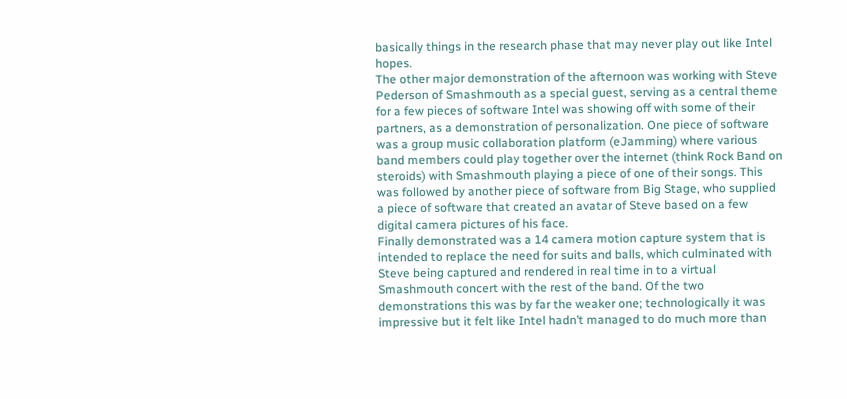basically things in the research phase that may never play out like Intel hopes.
The other major demonstration of the afternoon was working with Steve Pederson of Smashmouth as a special guest, serving as a central theme for a few pieces of software Intel was showing off with some of their partners, as a demonstration of personalization. One piece of software was a group music collaboration platform (eJamming) where various band members could play together over the internet (think Rock Band on steroids) with Smashmouth playing a piece of one of their songs. This was followed by another piece of software from Big Stage, who supplied a piece of software that created an avatar of Steve based on a few digital camera pictures of his face.
Finally demonstrated was a 14 camera motion capture system that is intended to replace the need for suits and balls, which culminated with Steve being captured and rendered in real time in to a virtual Smashmouth concert with the rest of the band. Of the two demonstrations this was by far the weaker one; technologically it was impressive but it felt like Intel hadn’t managed to do much more than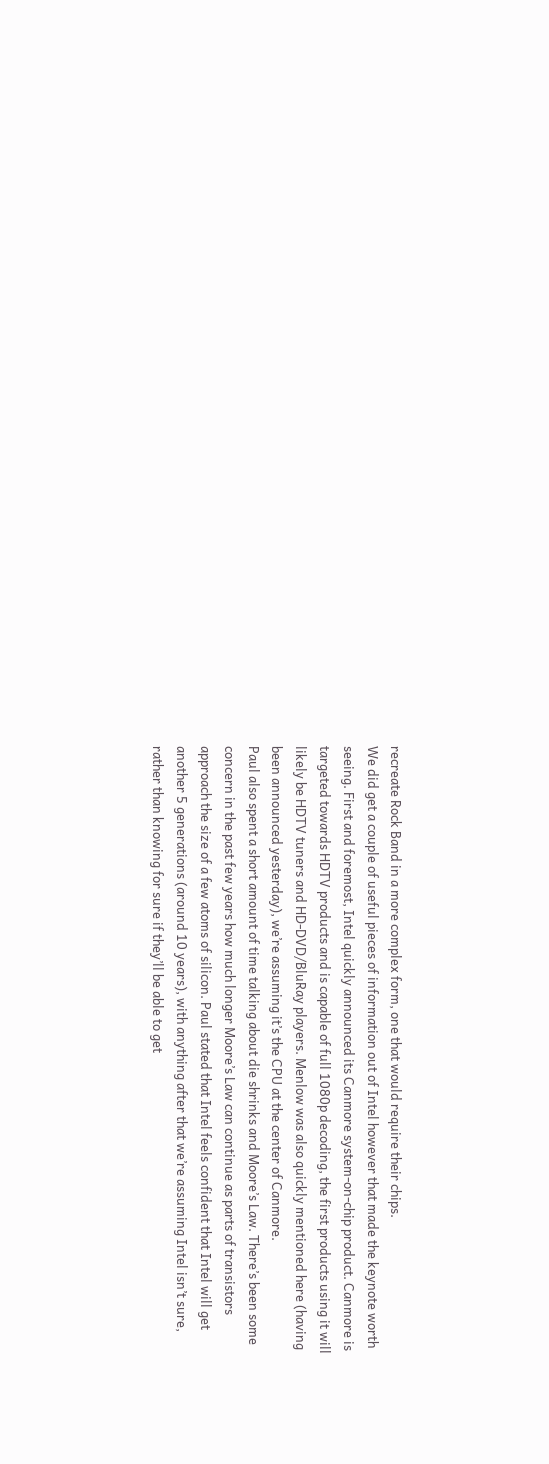recreate Rock Band in a more complex form, one that would require their chips.
We did get a couple of useful pieces of information out of Intel however that made the keynote worth seeing. First and foremost, Intel quickly announced its Canmore system-on-chip product. Canmore is targeted towards HDTV products and is capable of full 1080p decoding, the first products using it will likely be HDTV tuners and HD-DVD/BluRay players. Menlow was also quickly mentioned here (having been announced yesterday), we’re assuming it’s the CPU at the center of Canmore.
Paul also spent a short amount of time talking about die shrinks and Moore’s Law. There’s been some concern in the past few years how much longer Moore’s Law can continue as parts of transistors approach the size of a few atoms of silicon. Paul stated that Intel feels confident that Intel will get another 5 generations (around 10 years), with anything after that we’re assuming Intel isn’t sure, rather than knowing for sure if they’ll be able to get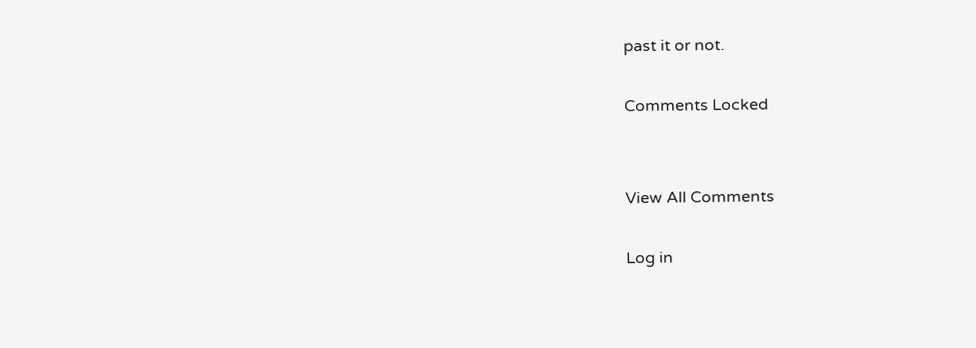past it or not.

Comments Locked


View All Comments

Log in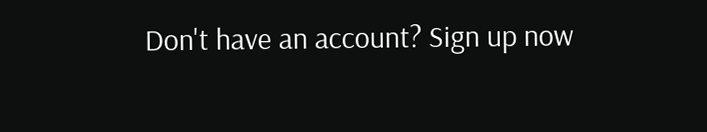Don't have an account? Sign up now